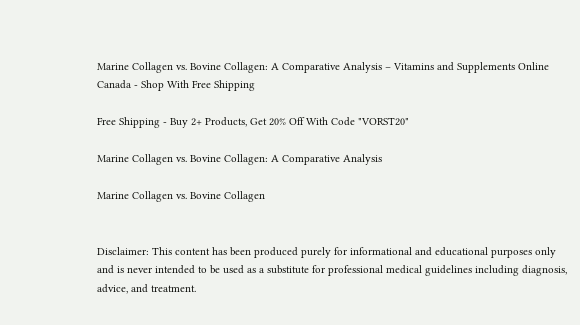Marine Collagen vs. Bovine Collagen: A Comparative Analysis – Vitamins and Supplements Online Canada - Shop With Free Shipping

Free Shipping - Buy 2+ Products, Get 20% Off With Code "VORST20"

Marine Collagen vs. Bovine Collagen: A Comparative Analysis

Marine Collagen vs. Bovine Collagen


Disclaimer: This content has been produced purely for informational and educational purposes only and is never intended to be used as a substitute for professional medical guidelines including diagnosis, advice, and treatment.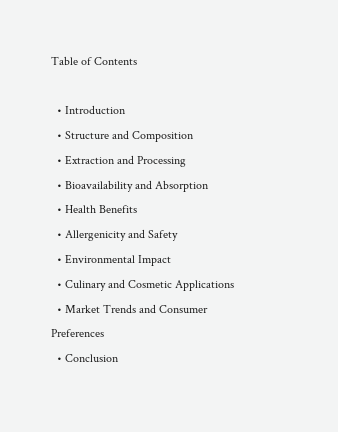Table of Contents

  • Introduction
  • Structure and Composition
  • Extraction and Processing
  • Bioavailability and Absorption
  • Health Benefits
  • Allergenicity and Safety
  • Environmental Impact
  • Culinary and Cosmetic Applications
  • Market Trends and Consumer Preferences
  • Conclusion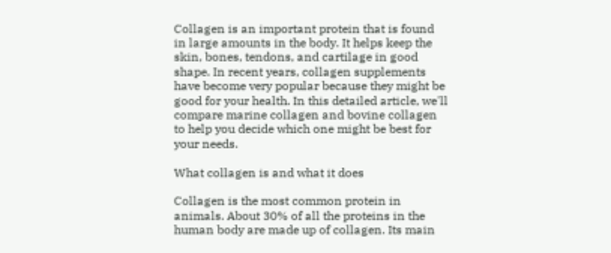Collagen is an important protein that is found in large amounts in the body. It helps keep the skin, bones, tendons, and cartilage in good shape. In recent years, collagen supplements have become very popular because they might be good for your health. In this detailed article, we'll compare marine collagen and bovine collagen to help you decide which one might be best for your needs.

What collagen is and what it does

Collagen is the most common protein in animals. About 30% of all the proteins in the human body are made up of collagen. Its main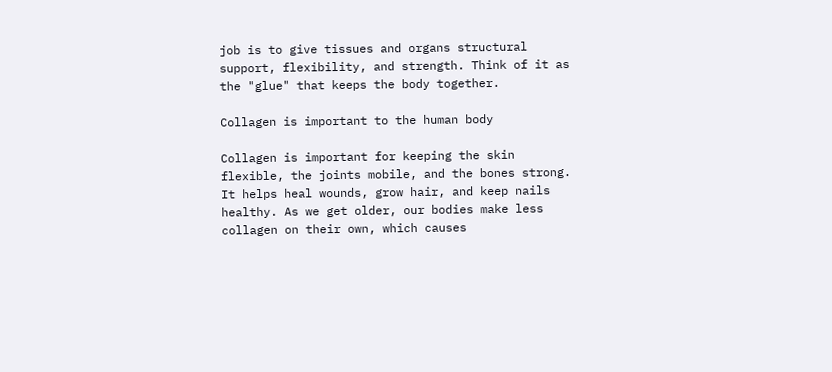job is to give tissues and organs structural support, flexibility, and strength. Think of it as the "glue" that keeps the body together.

Collagen is important to the human body

Collagen is important for keeping the skin flexible, the joints mobile, and the bones strong. It helps heal wounds, grow hair, and keep nails healthy. As we get older, our bodies make less collagen on their own, which causes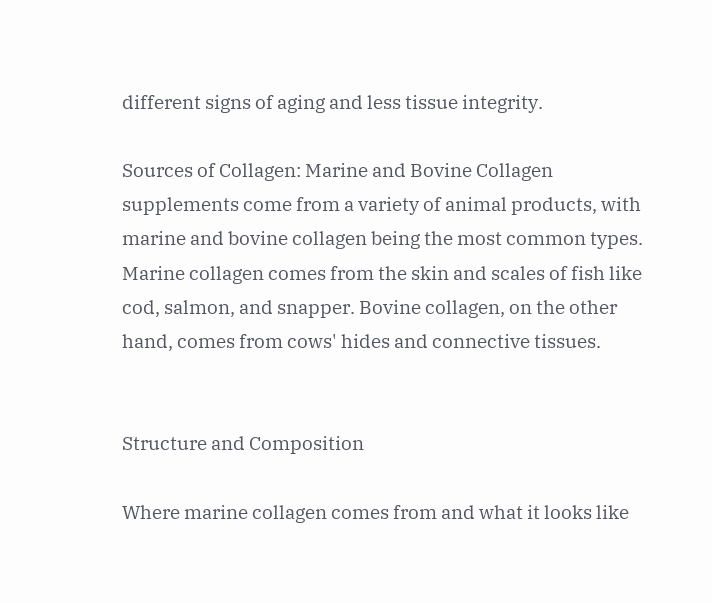different signs of aging and less tissue integrity.

Sources of Collagen: Marine and Bovine Collagen supplements come from a variety of animal products, with marine and bovine collagen being the most common types. Marine collagen comes from the skin and scales of fish like cod, salmon, and snapper. Bovine collagen, on the other hand, comes from cows' hides and connective tissues.


Structure and Composition

Where marine collagen comes from and what it looks like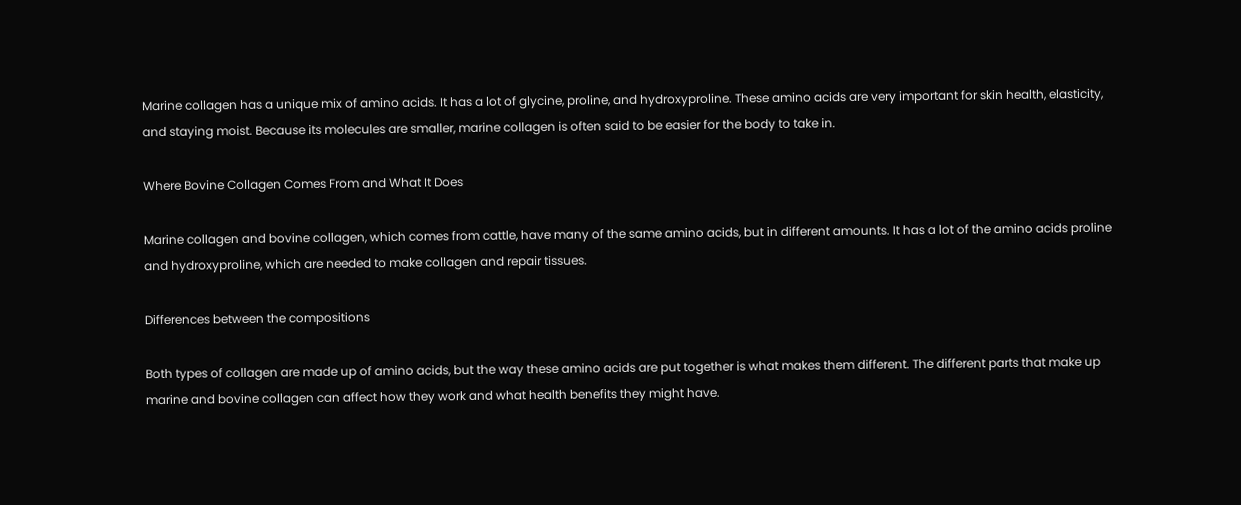Marine collagen has a unique mix of amino acids. It has a lot of glycine, proline, and hydroxyproline. These amino acids are very important for skin health, elasticity, and staying moist. Because its molecules are smaller, marine collagen is often said to be easier for the body to take in.

Where Bovine Collagen Comes From and What It Does

Marine collagen and bovine collagen, which comes from cattle, have many of the same amino acids, but in different amounts. It has a lot of the amino acids proline and hydroxyproline, which are needed to make collagen and repair tissues.

Differences between the compositions

Both types of collagen are made up of amino acids, but the way these amino acids are put together is what makes them different. The different parts that make up marine and bovine collagen can affect how they work and what health benefits they might have.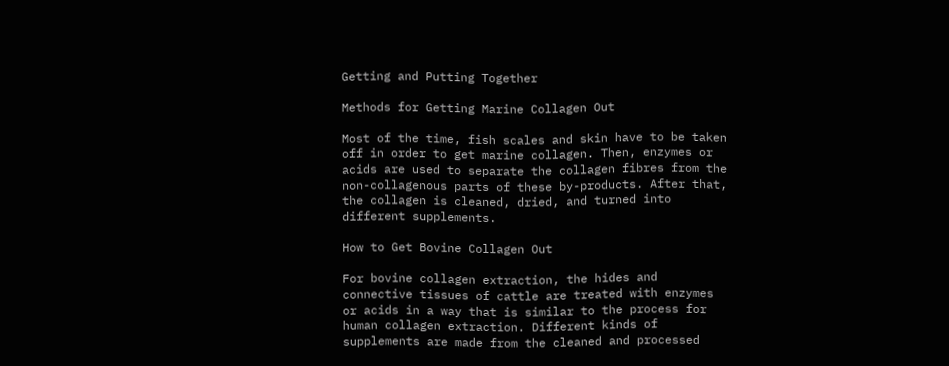Getting and Putting Together

Methods for Getting Marine Collagen Out

Most of the time, fish scales and skin have to be taken off in order to get marine collagen. Then, enzymes or acids are used to separate the collagen fibres from the non-collagenous parts of these by-products. After that, the collagen is cleaned, dried, and turned into different supplements.

How to Get Bovine Collagen Out

For bovine collagen extraction, the hides and connective tissues of cattle are treated with enzymes or acids in a way that is similar to the process for human collagen extraction. Different kinds of supplements are made from the cleaned and processed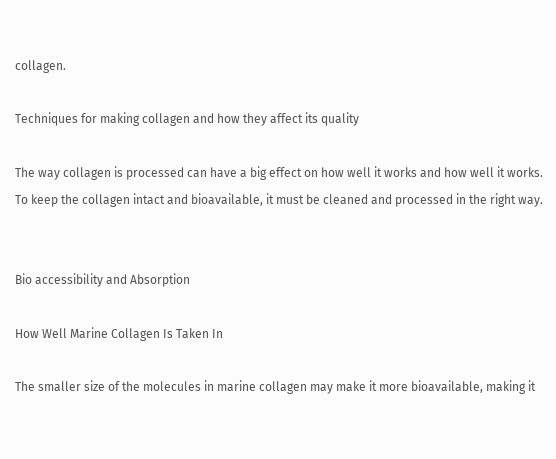collagen.

Techniques for making collagen and how they affect its quality

The way collagen is processed can have a big effect on how well it works and how well it works. To keep the collagen intact and bioavailable, it must be cleaned and processed in the right way.


Bio accessibility and Absorption

How Well Marine Collagen Is Taken In

The smaller size of the molecules in marine collagen may make it more bioavailable, making it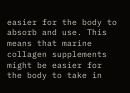easier for the body to absorb and use. This means that marine collagen supplements might be easier for the body to take in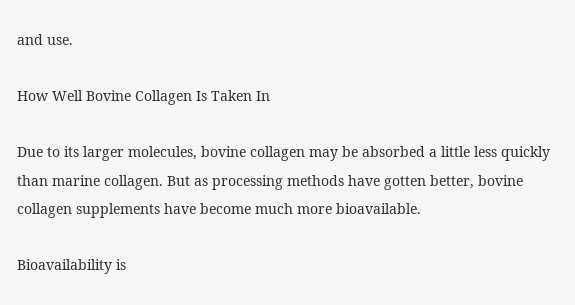and use.

How Well Bovine Collagen Is Taken In

Due to its larger molecules, bovine collagen may be absorbed a little less quickly than marine collagen. But as processing methods have gotten better, bovine collagen supplements have become much more bioavailable.

Bioavailability is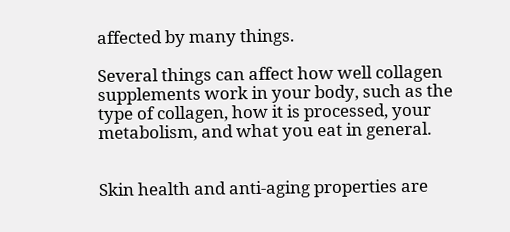affected by many things.

Several things can affect how well collagen supplements work in your body, such as the type of collagen, how it is processed, your metabolism, and what you eat in general.


Skin health and anti-aging properties are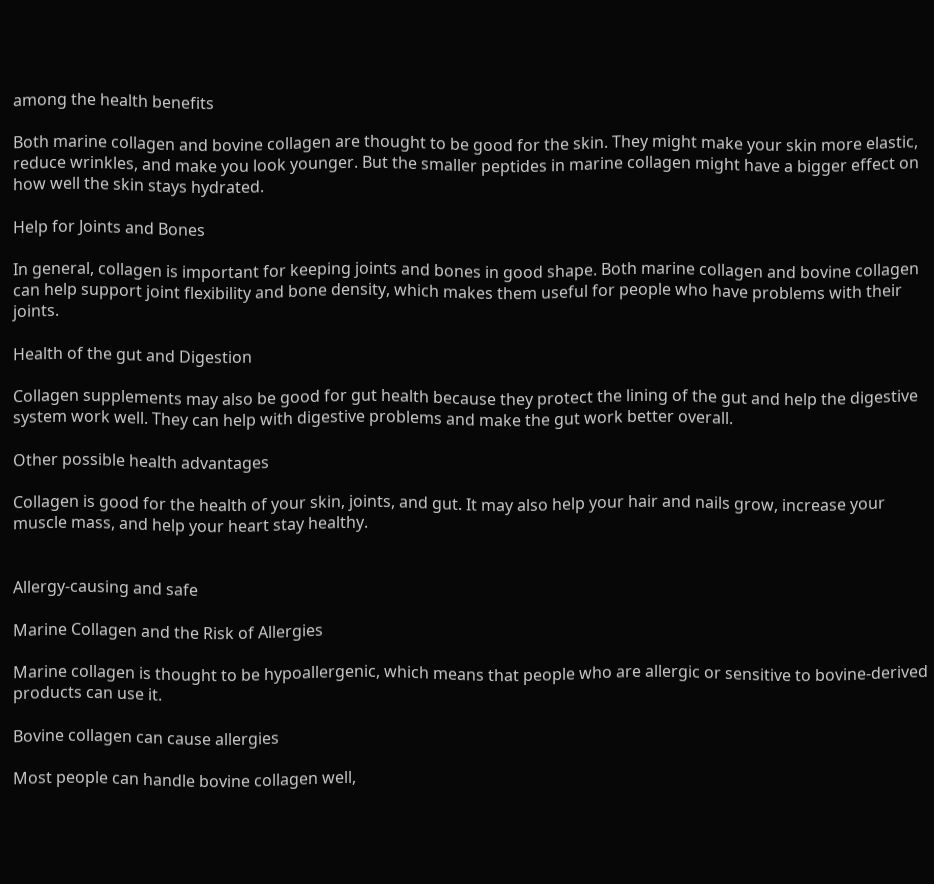among the health benefits

Both marine collagen and bovine collagen are thought to be good for the skin. They might make your skin more elastic, reduce wrinkles, and make you look younger. But the smaller peptides in marine collagen might have a bigger effect on how well the skin stays hydrated.

Help for Joints and Bones

In general, collagen is important for keeping joints and bones in good shape. Both marine collagen and bovine collagen can help support joint flexibility and bone density, which makes them useful for people who have problems with their joints.

Health of the gut and Digestion

Collagen supplements may also be good for gut health because they protect the lining of the gut and help the digestive system work well. They can help with digestive problems and make the gut work better overall.

Other possible health advantages

Collagen is good for the health of your skin, joints, and gut. It may also help your hair and nails grow, increase your muscle mass, and help your heart stay healthy.


Allergy-causing and safe

Marine Collagen and the Risk of Allergies

Marine collagen is thought to be hypoallergenic, which means that people who are allergic or sensitive to bovine-derived products can use it.

Bovine collagen can cause allergies

Most people can handle bovine collagen well,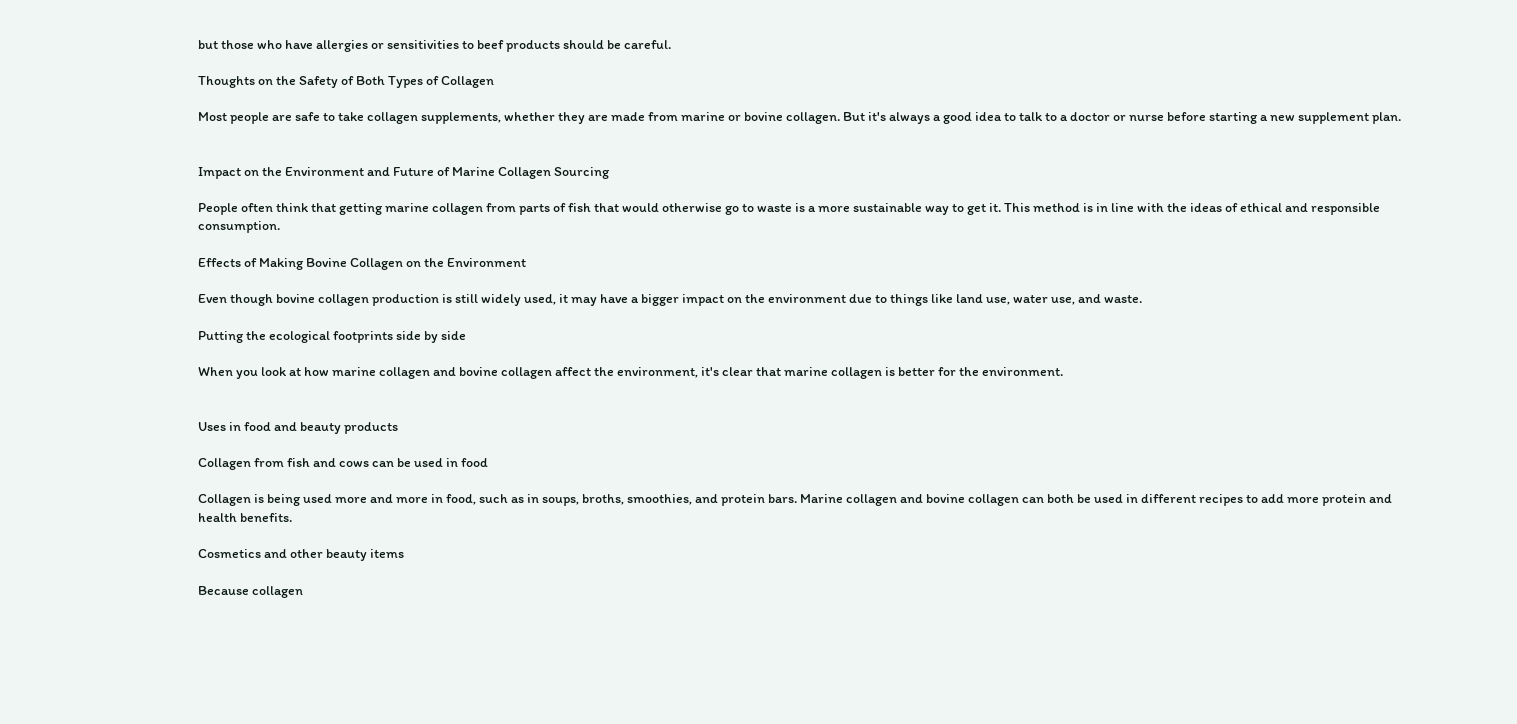but those who have allergies or sensitivities to beef products should be careful.

Thoughts on the Safety of Both Types of Collagen

Most people are safe to take collagen supplements, whether they are made from marine or bovine collagen. But it's always a good idea to talk to a doctor or nurse before starting a new supplement plan.


Impact on the Environment and Future of Marine Collagen Sourcing

People often think that getting marine collagen from parts of fish that would otherwise go to waste is a more sustainable way to get it. This method is in line with the ideas of ethical and responsible consumption.

Effects of Making Bovine Collagen on the Environment

Even though bovine collagen production is still widely used, it may have a bigger impact on the environment due to things like land use, water use, and waste.

Putting the ecological footprints side by side

When you look at how marine collagen and bovine collagen affect the environment, it's clear that marine collagen is better for the environment.


Uses in food and beauty products

Collagen from fish and cows can be used in food

Collagen is being used more and more in food, such as in soups, broths, smoothies, and protein bars. Marine collagen and bovine collagen can both be used in different recipes to add more protein and health benefits.

Cosmetics and other beauty items

Because collagen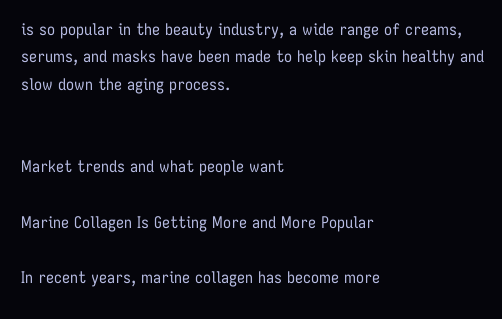is so popular in the beauty industry, a wide range of creams, serums, and masks have been made to help keep skin healthy and slow down the aging process.


Market trends and what people want

Marine Collagen Is Getting More and More Popular

In recent years, marine collagen has become more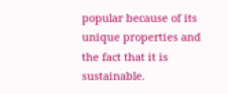popular because of its unique properties and the fact that it is sustainable.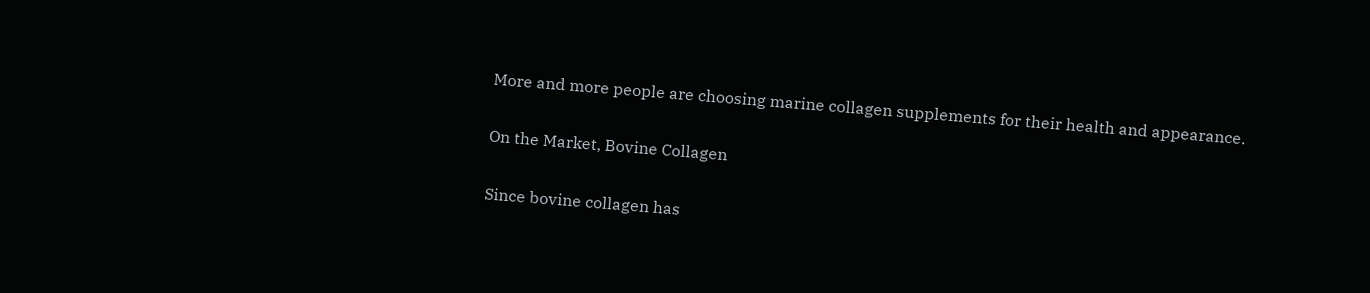More and more people are choosing marine collagen supplements for their health and appearance.

On the Market, Bovine Collagen

Since bovine collagen has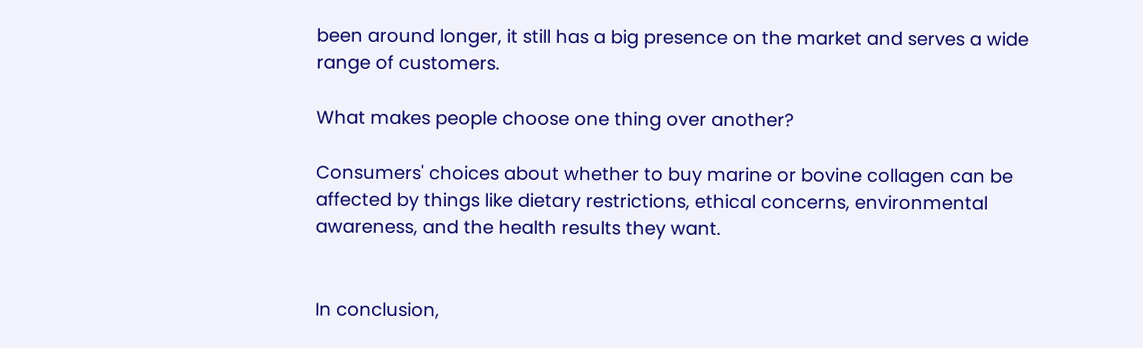been around longer, it still has a big presence on the market and serves a wide range of customers.

What makes people choose one thing over another?

Consumers' choices about whether to buy marine or bovine collagen can be affected by things like dietary restrictions, ethical concerns, environmental awareness, and the health results they want.


In conclusion,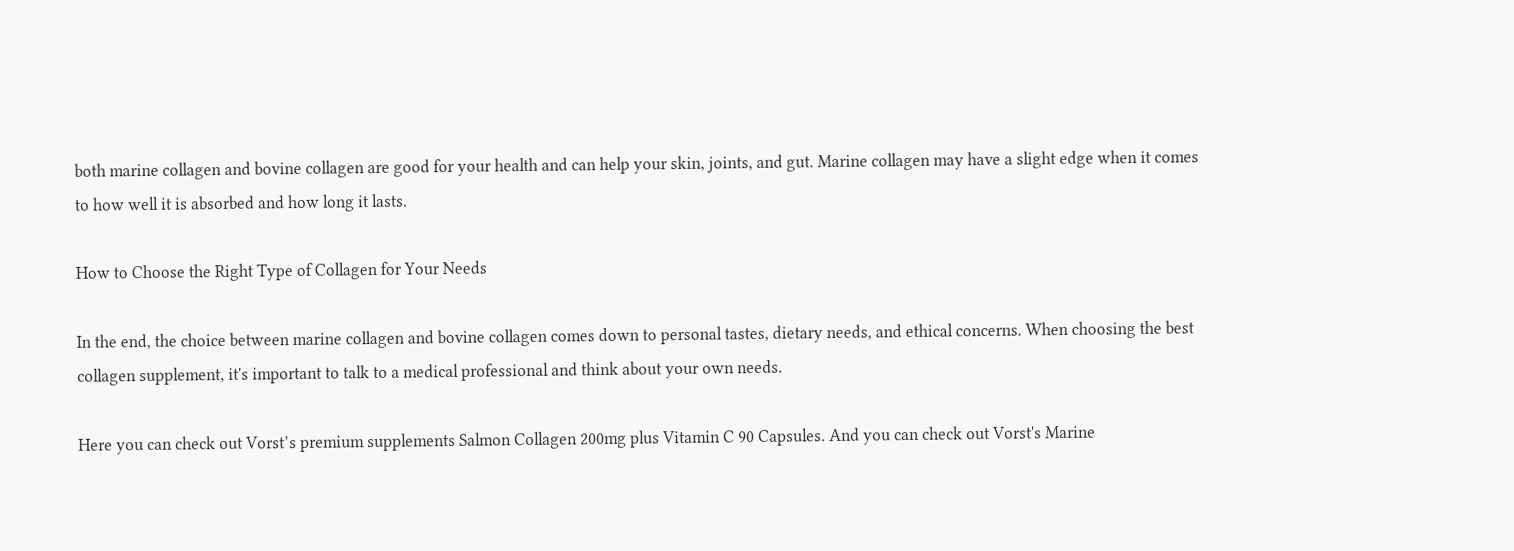both marine collagen and bovine collagen are good for your health and can help your skin, joints, and gut. Marine collagen may have a slight edge when it comes to how well it is absorbed and how long it lasts.

How to Choose the Right Type of Collagen for Your Needs

In the end, the choice between marine collagen and bovine collagen comes down to personal tastes, dietary needs, and ethical concerns. When choosing the best collagen supplement, it's important to talk to a medical professional and think about your own needs.

Here you can check out Vorst’s premium supplements Salmon Collagen 200mg plus Vitamin C 90 Capsules. And you can check out Vorst's Marine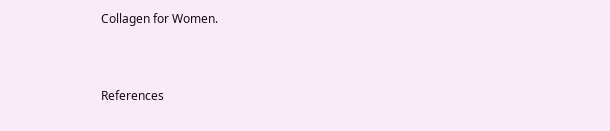Collagen for Women.


References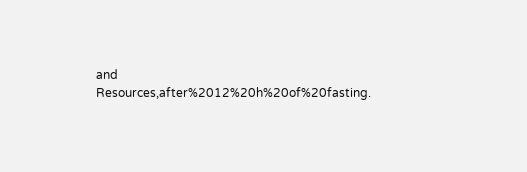and Resources,after%2012%20h%20of%20fasting.